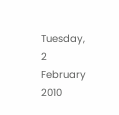Tuesday, 2 February 2010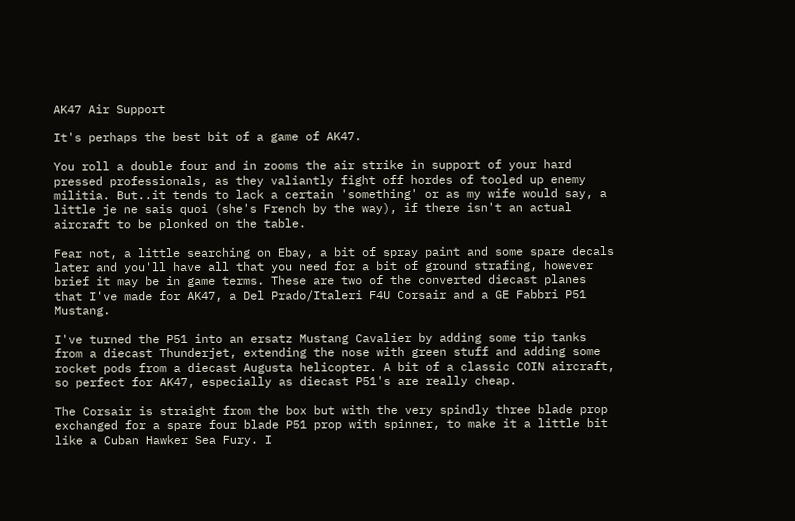AK47 Air Support

It's perhaps the best bit of a game of AK47.

You roll a double four and in zooms the air strike in support of your hard pressed professionals, as they valiantly fight off hordes of tooled up enemy militia. But..it tends to lack a certain 'something' or as my wife would say, a little je ne sais quoi (she's French by the way), if there isn't an actual aircraft to be plonked on the table.

Fear not, a little searching on Ebay, a bit of spray paint and some spare decals later and you'll have all that you need for a bit of ground strafing, however brief it may be in game terms. These are two of the converted diecast planes that I've made for AK47, a Del Prado/Italeri F4U Corsair and a GE Fabbri P51 Mustang.

I've turned the P51 into an ersatz Mustang Cavalier by adding some tip tanks from a diecast Thunderjet, extending the nose with green stuff and adding some rocket pods from a diecast Augusta helicopter. A bit of a classic COIN aircraft, so perfect for AK47, especially as diecast P51's are really cheap.

The Corsair is straight from the box but with the very spindly three blade prop exchanged for a spare four blade P51 prop with spinner, to make it a little bit like a Cuban Hawker Sea Fury. I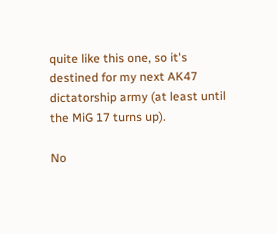quite like this one, so it's destined for my next AK47 dictatorship army (at least until the MiG 17 turns up).

No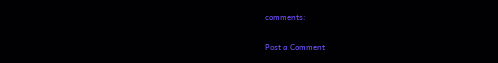comments:

Post a Comment